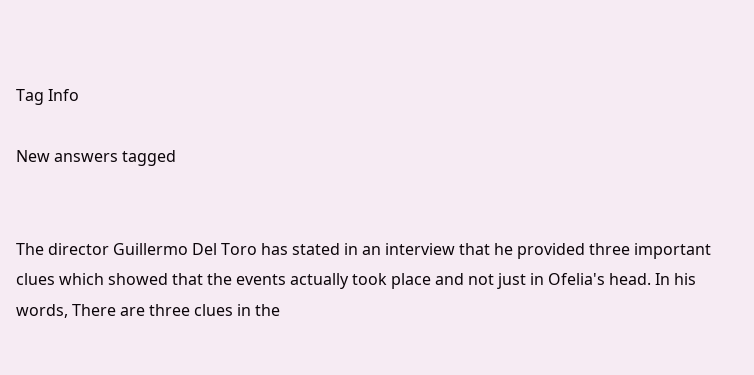Tag Info

New answers tagged


The director Guillermo Del Toro has stated in an interview that he provided three important clues which showed that the events actually took place and not just in Ofelia's head. In his words, There are three clues in the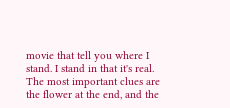movie that tell you where I stand. I stand in that it's real. The most important clues are the flower at the end, and the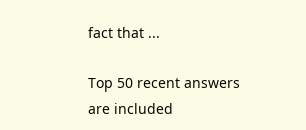fact that ...

Top 50 recent answers are included